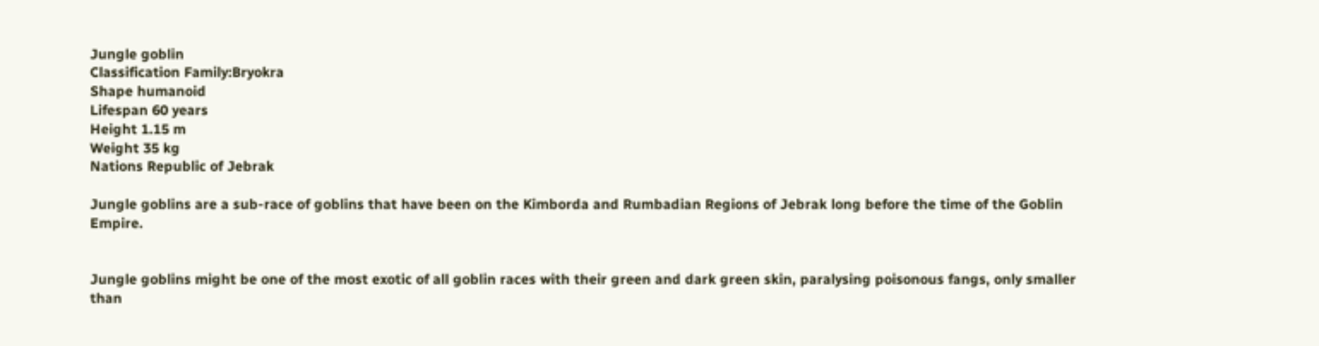Jungle goblin
Classification Family:Bryokra
Shape humanoid
Lifespan 60 years
Height 1.15 m
Weight 35 kg
Nations Republic of Jebrak

Jungle goblins are a sub-race of goblins that have been on the Kimborda and Rumbadian Regions of Jebrak long before the time of the Goblin Empire.


Jungle goblins might be one of the most exotic of all goblin races with their green and dark green skin, paralysing poisonous fangs, only smaller than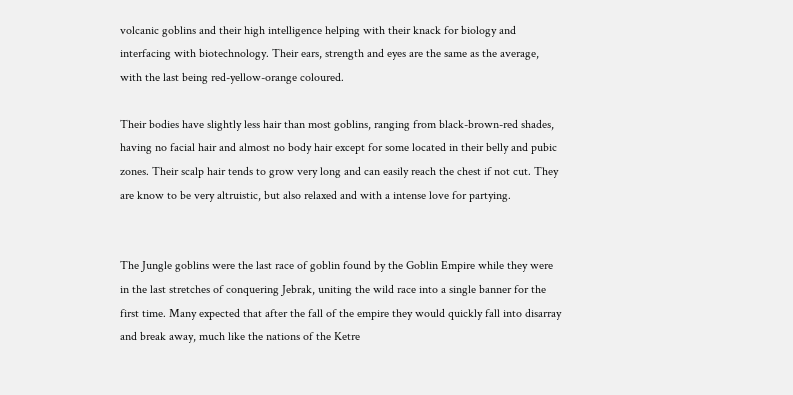volcanic goblins and their high intelligence helping with their knack for biology and interfacing with biotechnology. Their ears, strength and eyes are the same as the average, with the last being red-yellow-orange coloured.

Their bodies have slightly less hair than most goblins, ranging from black-brown-red shades, having no facial hair and almost no body hair except for some located in their belly and pubic zones. Their scalp hair tends to grow very long and can easily reach the chest if not cut. They are know to be very altruistic, but also relaxed and with a intense love for partying.


The Jungle goblins were the last race of goblin found by the Goblin Empire while they were in the last stretches of conquering Jebrak, uniting the wild race into a single banner for the first time. Many expected that after the fall of the empire they would quickly fall into disarray and break away, much like the nations of the Ketre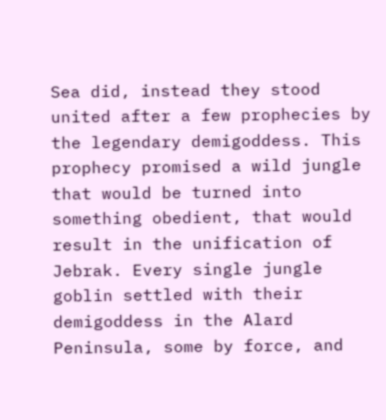Sea did, instead they stood united after a few prophecies by the legendary demigoddess. This prophecy promised a wild jungle that would be turned into something obedient, that would result in the unification of Jebrak. Every single jungle goblin settled with their demigoddess in the Alard Peninsula, some by force, and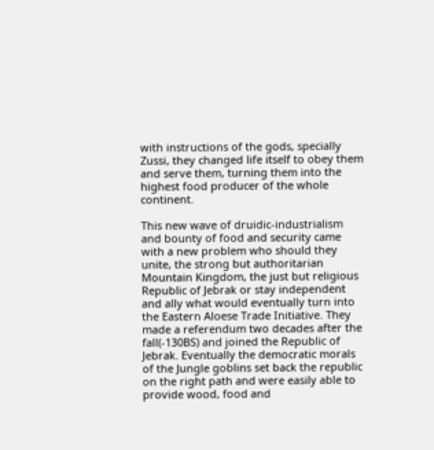with instructions of the gods, specially Zussi, they changed life itself to obey them and serve them, turning them into the highest food producer of the whole continent.

This new wave of druidic-industrialism and bounty of food and security came with a new problem who should they unite, the strong but authoritarian Mountain Kingdom, the just but religious Republic of Jebrak or stay independent and ally what would eventually turn into the Eastern Aloese Trade Initiative. They made a referendum two decades after the fall(-130BS) and joined the Republic of Jebrak. Eventually the democratic morals of the Jungle goblins set back the republic on the right path and were easily able to provide wood, food and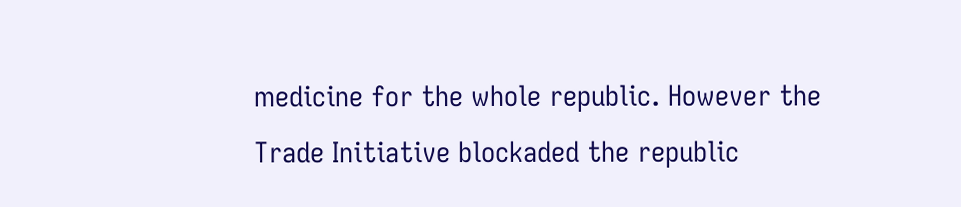medicine for the whole republic. However the Trade Initiative blockaded the republic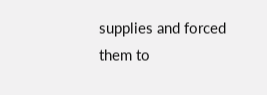supplies and forced them to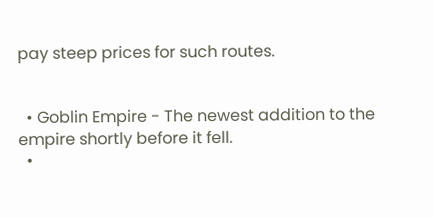pay steep prices for such routes.


  • Goblin Empire - The newest addition to the empire shortly before it fell.
  •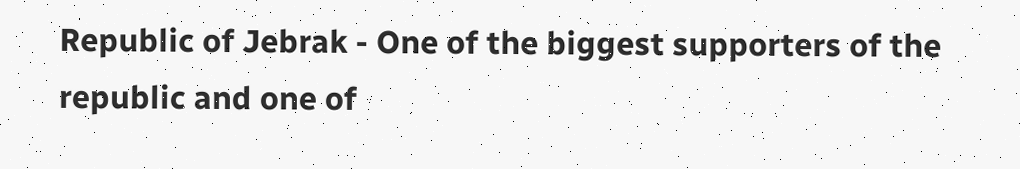Republic of Jebrak - One of the biggest supporters of the republic and one of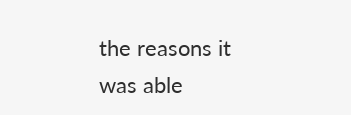the reasons it was able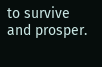to survive and prosper.